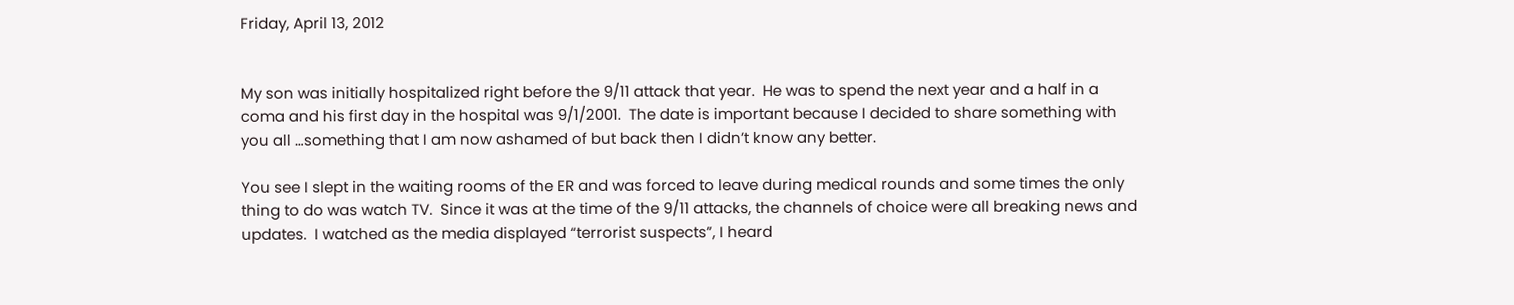Friday, April 13, 2012


My son was initially hospitalized right before the 9/11 attack that year.  He was to spend the next year and a half in a coma and his first day in the hospital was 9/1/2001.  The date is important because I decided to share something with you all …something that I am now ashamed of but back then I didn’t know any better.

You see I slept in the waiting rooms of the ER and was forced to leave during medical rounds and some times the only thing to do was watch TV.  Since it was at the time of the 9/11 attacks, the channels of choice were all breaking news and updates.  I watched as the media displayed “terrorist suspects”, I heard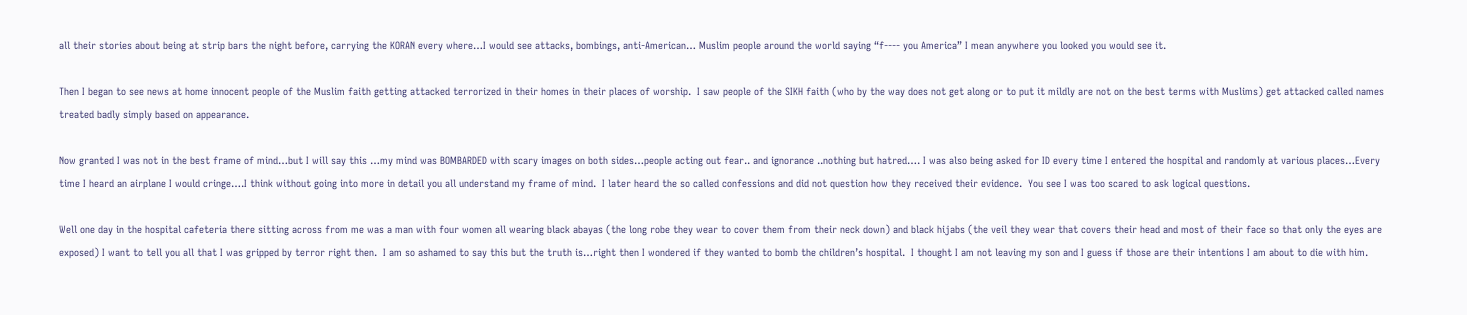all their stories about being at strip bars the night before, carrying the KORAN every where…I would see attacks, bombings, anti-American… Muslim people around the world saying “f---- you America” I mean anywhere you looked you would see it.

Then I began to see news at home innocent people of the Muslim faith getting attacked terrorized in their homes in their places of worship.  I saw people of the SIKH faith (who by the way does not get along or to put it mildly are not on the best terms with Muslims) get attacked called names treated badly simply based on appearance.

Now granted I was not in the best frame of mind…but I will say this …my mind was BOMBARDED with scary images on both sides…people acting out fear.. and ignorance ..nothing but hatred…. I was also being asked for ID every time I entered the hospital and randomly at various places…Every time I heard an airplane I would cringe….I think without going into more in detail you all understand my frame of mind.  I later heard the so called confessions and did not question how they received their evidence.  You see I was too scared to ask logical questions.

Well one day in the hospital cafeteria there sitting across from me was a man with four women all wearing black abayas (the long robe they wear to cover them from their neck down) and black hijabs (the veil they wear that covers their head and most of their face so that only the eyes are exposed) I want to tell you all that I was gripped by terror right then.  I am so ashamed to say this but the truth is…right then I wondered if they wanted to bomb the children’s hospital.  I thought I am not leaving my son and I guess if those are their intentions I am about to die with him.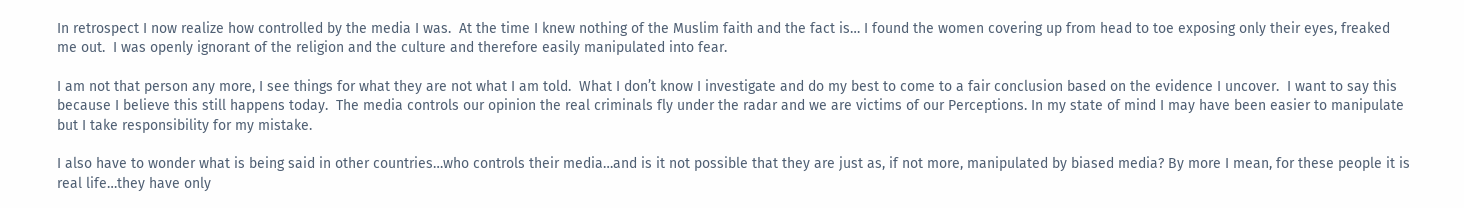In retrospect I now realize how controlled by the media I was.  At the time I knew nothing of the Muslim faith and the fact is… I found the women covering up from head to toe exposing only their eyes, freaked me out.  I was openly ignorant of the religion and the culture and therefore easily manipulated into fear.

I am not that person any more, I see things for what they are not what I am told.  What I don’t know I investigate and do my best to come to a fair conclusion based on the evidence I uncover.  I want to say this because I believe this still happens today.  The media controls our opinion the real criminals fly under the radar and we are victims of our Perceptions. In my state of mind I may have been easier to manipulate but I take responsibility for my mistake.

I also have to wonder what is being said in other countries…who controls their media…and is it not possible that they are just as, if not more, manipulated by biased media? By more I mean, for these people it is real life…they have only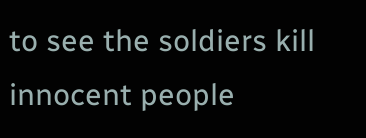to see the soldiers kill innocent people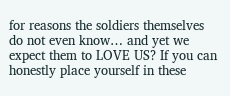for reasons the soldiers themselves do not even know… and yet we expect them to LOVE US? If you can honestly place yourself in these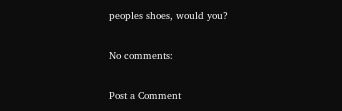peoples shoes, would you?

No comments:

Post a Comment